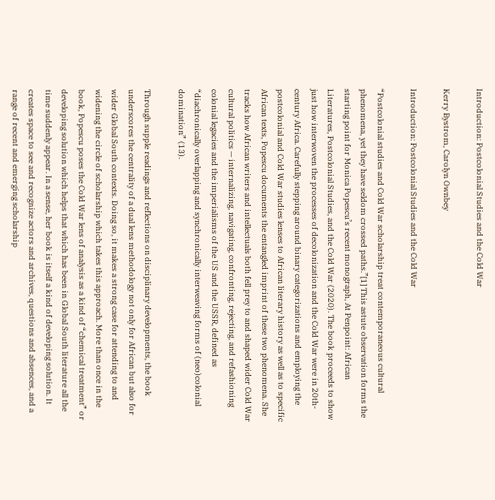Introduction: Postcolonial Studies and the Cold War

Kerry Bystrom, Carolyn Ownbey

Introduction: Postcolonial Studies and the Cold War

“Postcolonial studies and Cold War scholarship treat contemporaneous cultural phenomena, yet they have seldom crossed paths.”[1] This astute observation forms the starting point for Monica Popescu’s recent monograph, At Penpoint: African Literatures, Postcolonial Studies, and the Cold War (2020). The book proceeds to show just how interwoven the processes of decolonization and the Cold War were in 20th-century Africa. Carefully stepping around binary categorizations and employing the postcolonial and Cold War studies lenses to African literary history as well as to specific African texts, Popescu documents the entangled imprint of these two phenomena. She tracks how African writers and intellectuals both fell prey to and shaped wider Cold War cultural politics — internalizing, navigating, confronting, rejecting, and refashioning colonial legacies and the imperialisms of the US and the USSR, defined as “diachronically overlapping and synchronically interweaving forms of (neo)colonial domination” (13).

Through supple readings and reflections on disciplinary developments, the book underscores the centrality of a dual lens methodology not only for African but also for wider Global South contexts. Doing so, it makes a strong case for attending to and widening the circle of scholarship which takes this approach. More than once in the book, Popescu poses the Cold War lens of analysis as a kind of “chemical treatment” or developing solution which helps that which has been in Global South literature all the time suddenly appear. In a sense, her book is itself a kind of developing solution. It creates space to see and recognize actors and archives, questions and absences, and a range of recent and emerging scholarship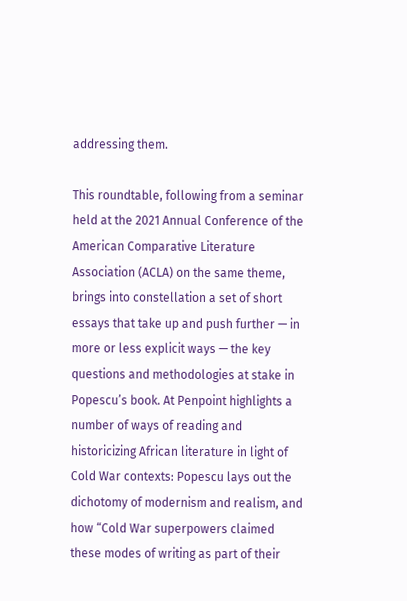addressing them.

This roundtable, following from a seminar held at the 2021 Annual Conference of the American Comparative Literature Association (ACLA) on the same theme, brings into constellation a set of short essays that take up and push further — in more or less explicit ways — the key questions and methodologies at stake in Popescu’s book. At Penpoint highlights a number of ways of reading and historicizing African literature in light of Cold War contexts: Popescu lays out the dichotomy of modernism and realism, and how “Cold War superpowers claimed these modes of writing as part of their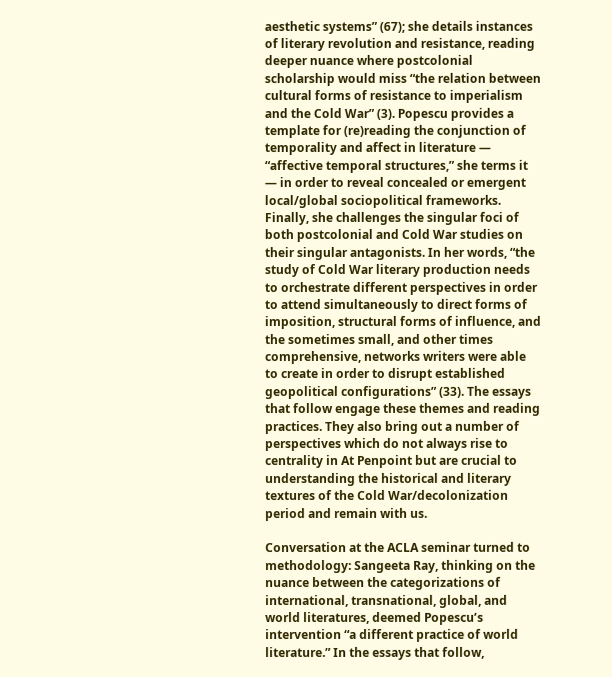aesthetic systems” (67); she details instances of literary revolution and resistance, reading deeper nuance where postcolonial scholarship would miss “the relation between cultural forms of resistance to imperialism and the Cold War” (3). Popescu provides a template for (re)reading the conjunction of temporality and affect in literature — “affective temporal structures,” she terms it — in order to reveal concealed or emergent local/global sociopolitical frameworks. Finally, she challenges the singular foci of both postcolonial and Cold War studies on their singular antagonists. In her words, “the study of Cold War literary production needs to orchestrate different perspectives in order to attend simultaneously to direct forms of imposition, structural forms of influence, and the sometimes small, and other times comprehensive, networks writers were able to create in order to disrupt established geopolitical configurations” (33). The essays that follow engage these themes and reading practices. They also bring out a number of perspectives which do not always rise to centrality in At Penpoint but are crucial to understanding the historical and literary textures of the Cold War/decolonization period and remain with us.

Conversation at the ACLA seminar turned to methodology: Sangeeta Ray, thinking on the nuance between the categorizations of international, transnational, global, and world literatures, deemed Popescu’s intervention “a different practice of world literature.” In the essays that follow,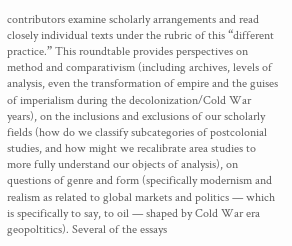contributors examine scholarly arrangements and read closely individual texts under the rubric of this “different practice.” This roundtable provides perspectives on method and comparativism (including archives, levels of analysis, even the transformation of empire and the guises of imperialism during the decolonization/Cold War years), on the inclusions and exclusions of our scholarly fields (how do we classify subcategories of postcolonial studies, and how might we recalibrate area studies to more fully understand our objects of analysis), on questions of genre and form (specifically modernism and realism as related to global markets and politics — which is specifically to say, to oil — shaped by Cold War era geopoltitics). Several of the essays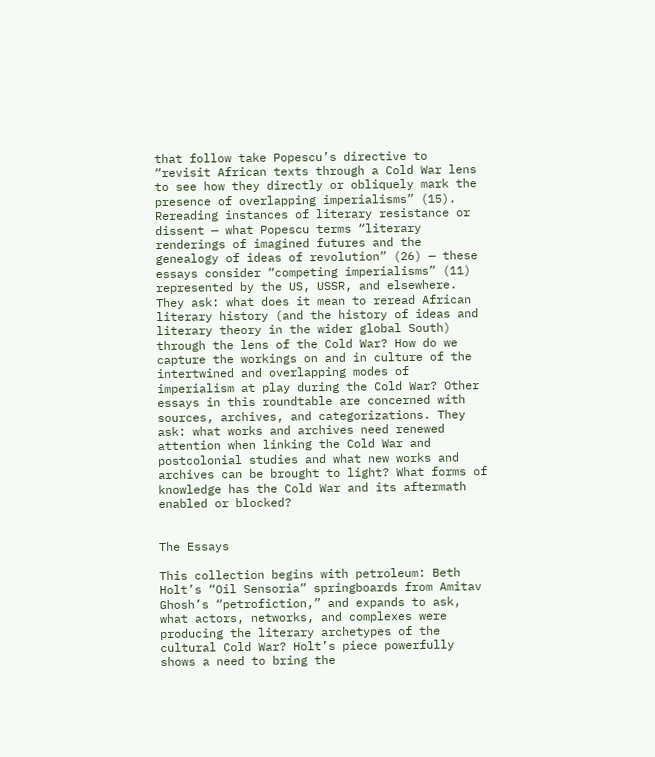that follow take Popescu’s directive to “revisit African texts through a Cold War lens to see how they directly or obliquely mark the presence of overlapping imperialisms” (15). Rereading instances of literary resistance or dissent — what Popescu terms “literary renderings of imagined futures and the genealogy of ideas of revolution” (26) — these essays consider “competing imperialisms” (11) represented by the US, USSR, and elsewhere. They ask: what does it mean to reread African literary history (and the history of ideas and literary theory in the wider global South) through the lens of the Cold War? How do we capture the workings on and in culture of the intertwined and overlapping modes of imperialism at play during the Cold War? Other essays in this roundtable are concerned with sources, archives, and categorizations. They ask: what works and archives need renewed attention when linking the Cold War and postcolonial studies and what new works and archives can be brought to light? What forms of knowledge has the Cold War and its aftermath enabled or blocked?


The Essays

This collection begins with petroleum: Beth Holt’s “Oil Sensoria” springboards from Amitav Ghosh’s “petrofiction,” and expands to ask, what actors, networks, and complexes were producing the literary archetypes of the cultural Cold War? Holt’s piece powerfully shows a need to bring the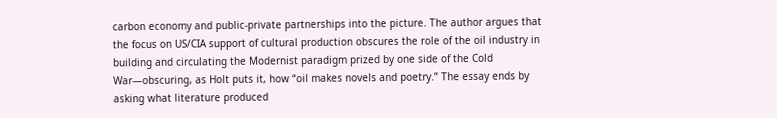carbon economy and public-private partnerships into the picture. The author argues that the focus on US/CIA support of cultural production obscures the role of the oil industry in building and circulating the Modernist paradigm prized by one side of the Cold War—obscuring, as Holt puts it, how “oil makes novels and poetry.” The essay ends by asking what literature produced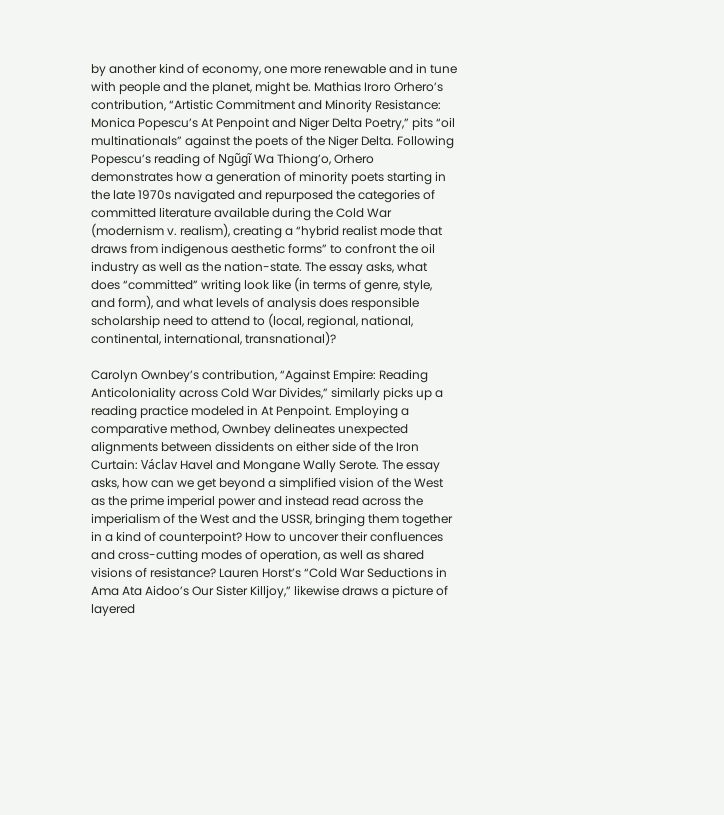by another kind of economy, one more renewable and in tune with people and the planet, might be. Mathias Iroro Orhero’s contribution, “Artistic Commitment and Minority Resistance: Monica Popescu’s At Penpoint and Niger Delta Poetry,” pits “oil multinationals” against the poets of the Niger Delta. Following Popescu’s reading of Ngũgĩ Wa Thiong’o, Orhero demonstrates how a generation of minority poets starting in the late 1970s navigated and repurposed the categories of committed literature available during the Cold War (modernism v. realism), creating a “hybrid realist mode that draws from indigenous aesthetic forms” to confront the oil industry as well as the nation-state. The essay asks, what does “committed” writing look like (in terms of genre, style, and form), and what levels of analysis does responsible scholarship need to attend to (local, regional, national, continental, international, transnational)?

Carolyn Ownbey’s contribution, “Against Empire: Reading Anticoloniality across Cold War Divides,” similarly picks up a reading practice modeled in At Penpoint. Employing a comparative method, Ownbey delineates unexpected alignments between dissidents on either side of the Iron Curtain: Václav Havel and Mongane Wally Serote. The essay asks, how can we get beyond a simplified vision of the West as the prime imperial power and instead read across the imperialism of the West and the USSR, bringing them together in a kind of counterpoint? How to uncover their confluences and cross-cutting modes of operation, as well as shared visions of resistance? Lauren Horst’s “Cold War Seductions in Ama Ata Aidoo’s Our Sister Killjoy,” likewise draws a picture of layered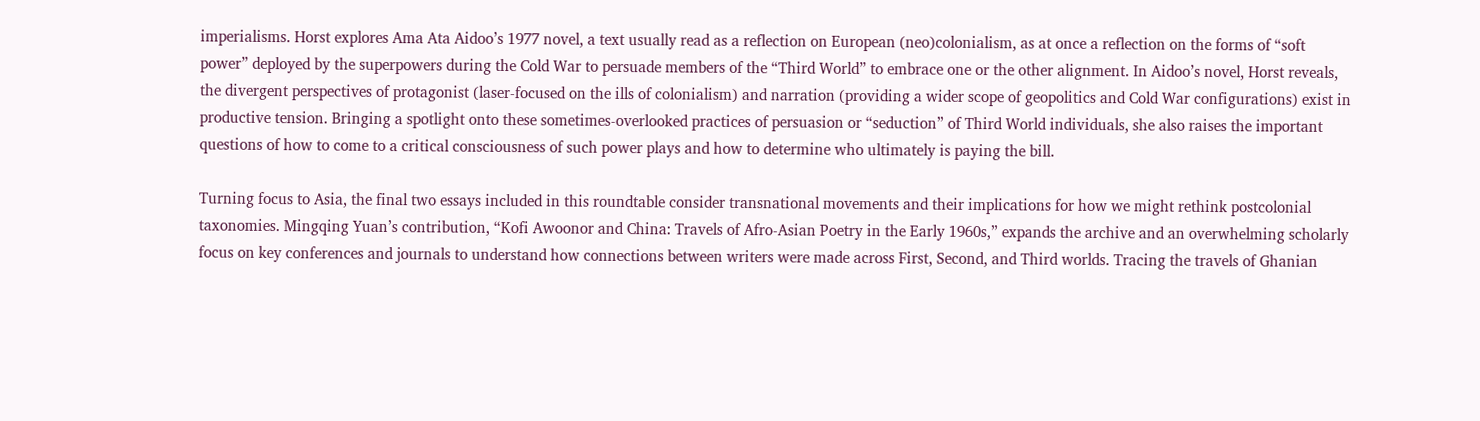imperialisms. Horst explores Ama Ata Aidoo’s 1977 novel, a text usually read as a reflection on European (neo)colonialism, as at once a reflection on the forms of “soft power” deployed by the superpowers during the Cold War to persuade members of the “Third World” to embrace one or the other alignment. In Aidoo’s novel, Horst reveals, the divergent perspectives of protagonist (laser-focused on the ills of colonialism) and narration (providing a wider scope of geopolitics and Cold War configurations) exist in productive tension. Bringing a spotlight onto these sometimes-overlooked practices of persuasion or “seduction” of Third World individuals, she also raises the important questions of how to come to a critical consciousness of such power plays and how to determine who ultimately is paying the bill.

Turning focus to Asia, the final two essays included in this roundtable consider transnational movements and their implications for how we might rethink postcolonial taxonomies. Mingqing Yuan’s contribution, “Kofi Awoonor and China: Travels of Afro-Asian Poetry in the Early 1960s,” expands the archive and an overwhelming scholarly focus on key conferences and journals to understand how connections between writers were made across First, Second, and Third worlds. Tracing the travels of Ghanian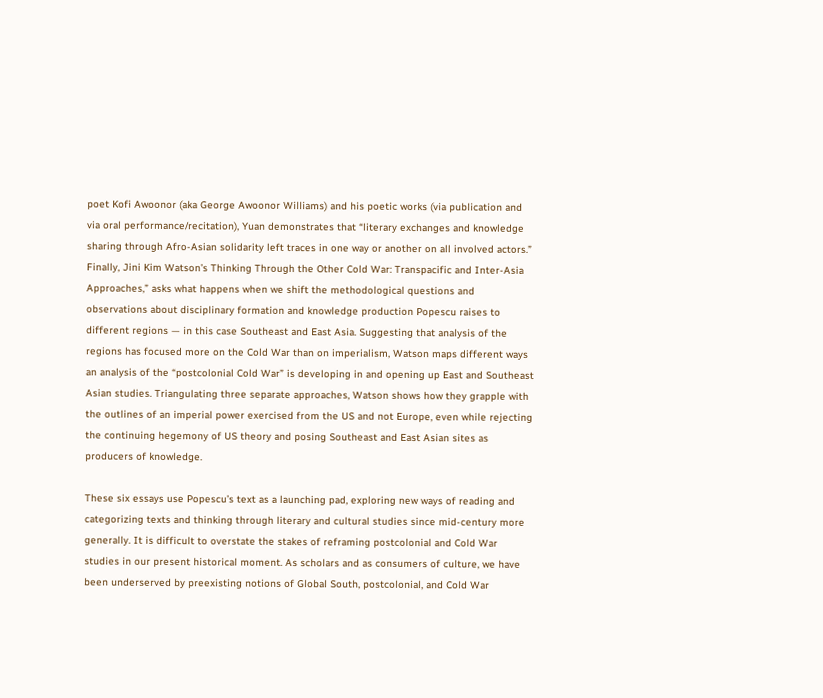poet Kofi Awoonor (aka George Awoonor Williams) and his poetic works (via publication and via oral performance/recitation), Yuan demonstrates that “literary exchanges and knowledge sharing through Afro-Asian solidarity left traces in one way or another on all involved actors.” Finally, Jini Kim Watson’s Thinking Through the Other Cold War: Transpacific and Inter-Asia Approaches,” asks what happens when we shift the methodological questions and observations about disciplinary formation and knowledge production Popescu raises to different regions — in this case Southeast and East Asia. Suggesting that analysis of the regions has focused more on the Cold War than on imperialism, Watson maps different ways an analysis of the “postcolonial Cold War” is developing in and opening up East and Southeast Asian studies. Triangulating three separate approaches, Watson shows how they grapple with the outlines of an imperial power exercised from the US and not Europe, even while rejecting the continuing hegemony of US theory and posing Southeast and East Asian sites as producers of knowledge.

These six essays use Popescu’s text as a launching pad, exploring new ways of reading and categorizing texts and thinking through literary and cultural studies since mid-century more generally. It is difficult to overstate the stakes of reframing postcolonial and Cold War studies in our present historical moment. As scholars and as consumers of culture, we have been underserved by preexisting notions of Global South, postcolonial, and Cold War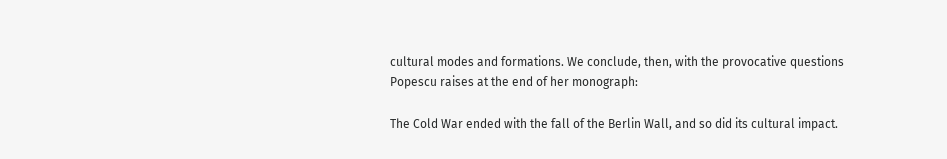cultural modes and formations. We conclude, then, with the provocative questions Popescu raises at the end of her monograph:

The Cold War ended with the fall of the Berlin Wall, and so did its cultural impact.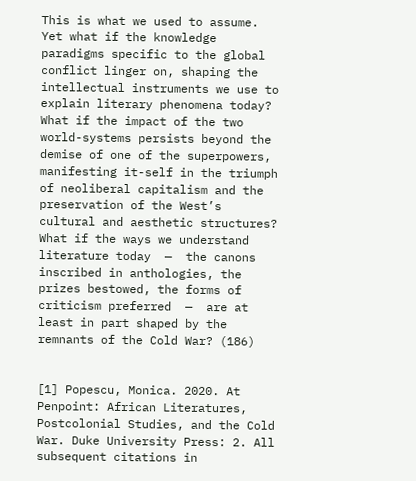This is what we used to assume. Yet what if the knowledge paradigms specific to the global conflict linger on, shaping the intellectual instruments we use to explain literary phenomena today? What if the impact of the two world-systems persists beyond the demise of one of the superpowers, manifesting it-self in the triumph of neoliberal capitalism and the preservation of the West’s cultural and aesthetic structures? What if the ways we understand literature today  —  the canons inscribed in anthologies, the prizes bestowed, the forms of criticism preferred  —  are at least in part shaped by the remnants of the Cold War? (186)


[1] Popescu, Monica. 2020. At Penpoint: African Literatures, Postcolonial Studies, and the Cold War. Duke University Press: 2. All subsequent citations in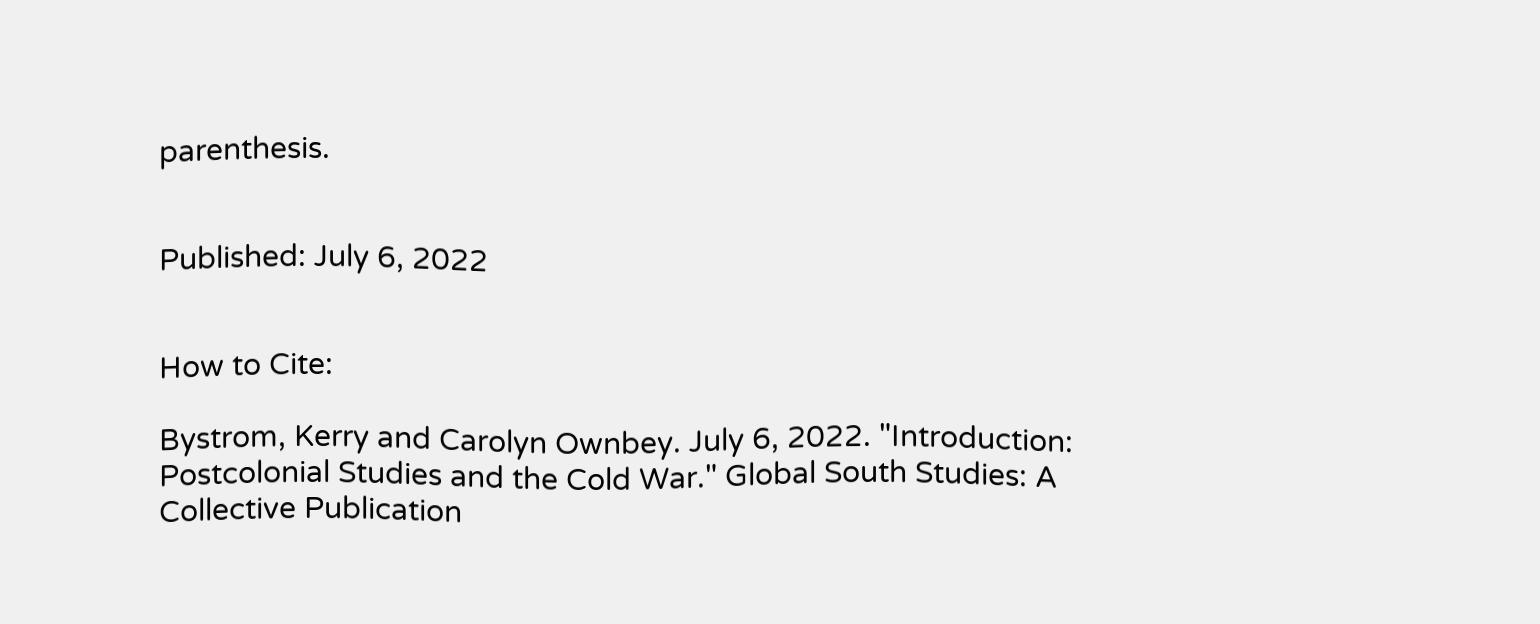parenthesis.


Published: July 6, 2022


How to Cite:

Bystrom, Kerry and Carolyn Ownbey. July 6, 2022. "Introduction: Postcolonial Studies and the Cold War." Global South Studies: A Collective Publication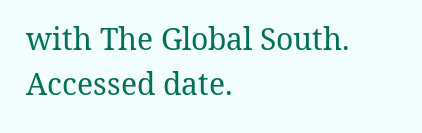with The Global South. Accessed date.